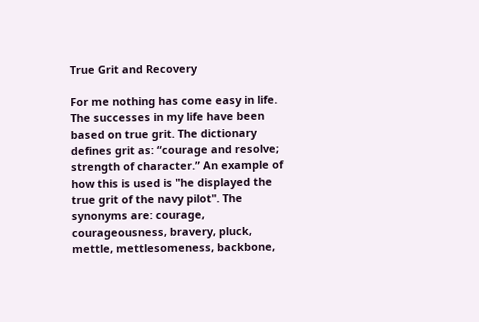True Grit and Recovery

For me nothing has come easy in life. The successes in my life have been based on true grit. The dictionary defines grit as: “courage and resolve; strength of character.” An example of how this is used is "he displayed the true grit of the navy pilot". The synonyms are: courage, courageousness, bravery, pluck, mettle, mettlesomeness, backbone,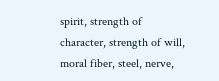spirit, strength of character, strength of will, moral fiber, steel, nerve,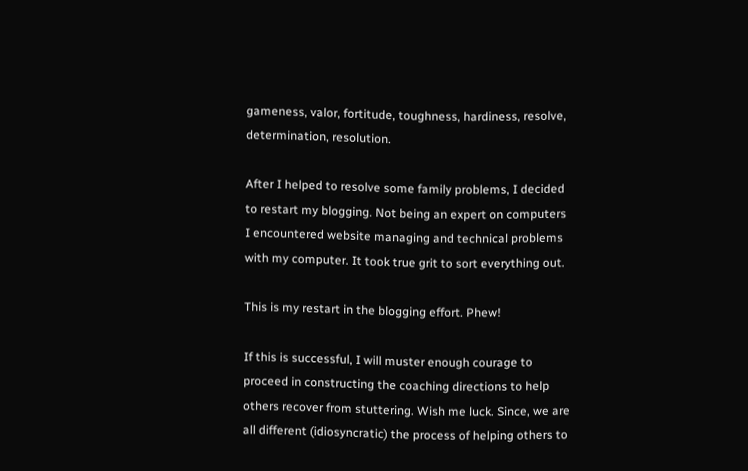gameness, valor, fortitude, toughness, hardiness, resolve, determination, resolution.

After I helped to resolve some family problems, I decided to restart my blogging. Not being an expert on computers I encountered website managing and technical problems with my computer. It took true grit to sort everything out.

This is my restart in the blogging effort. Phew!

If this is successful, I will muster enough courage to proceed in constructing the coaching directions to help others recover from stuttering. Wish me luck. Since, we are all different (idiosyncratic) the process of helping others to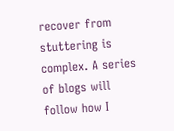recover from stuttering is complex. A series of blogs will follow how I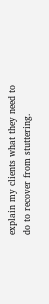explain my clients what they need to do to recover from stuttering.